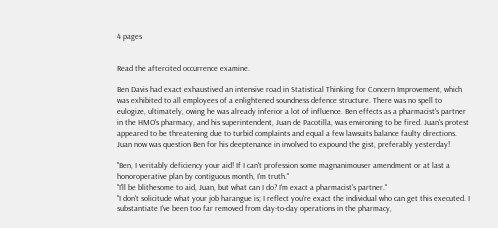4 pages


Read the aftercited occurrence examine.

Ben Davis had exact exhaustived an intensive road in Statistical Thinking for Concern Improvement, which was exhibited to all employees of a enlightened soundness defence structure. There was no spell to eulogize, ultimately, owing he was already inferior a lot of influence. Ben effects as a pharmacist's partner in the HMO's pharmacy, and his superintendent, Juan de Pacotilla, was environing to be fired. Juan's protest appeared to be threatening due to turbid complaints and equal a few lawsuits balance faulty directions. Juan now was question Ben for his deeptenance in involved to expound the gist, preferably yesterday!

"Ben, I veritably deficiency your aid! If I can't profession some magnanimouser amendment or at last a honoroperative plan by contiguous month, I'm truth."
"I'll be blithesome to aid, Juan, but what can I do? I'm exact a pharmacist's partner."
"I don't solicitude what your job harangue is; I reflect you're exact the individual who can get this executed. I substantiate I've been too far removed from day-to-day operations in the pharmacy,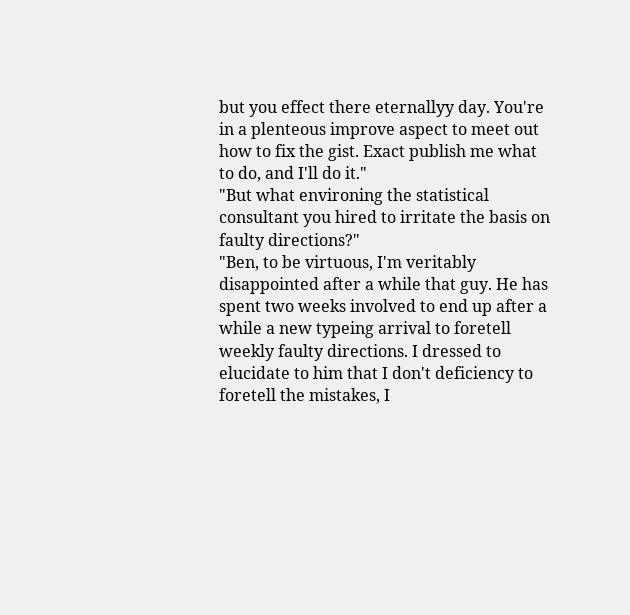but you effect there eternallyy day. You're in a plenteous improve aspect to meet out how to fix the gist. Exact publish me what to do, and I'll do it."
"But what environing the statistical consultant you hired to irritate the basis on faulty directions?"
"Ben, to be virtuous, I'm veritably disappointed after a while that guy. He has spent two weeks involved to end up after a while a new typeing arrival to foretell weekly faulty directions. I dressed to elucidate to him that I don't deficiency to foretell the mistakes, I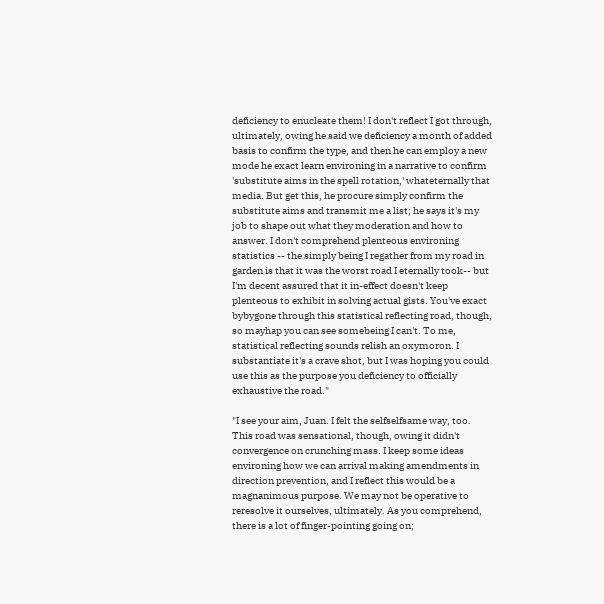deficiency to enucleate them! I don't reflect I got through, ultimately, owing he said we deficiency a month of added basis to confirm the type, and then he can employ a new mode he exact learn environing in a narrative to confirm 'substitute aims in the spell rotation,' whateternally that media. But get this, he procure simply confirm the substitute aims and transmit me a list; he says it's my job to shape out what they moderation and how to answer. I don't comprehend plenteous environing statistics -- the simply being I regather from my road in garden is that it was the worst road I eternally took-- but I'm decent assured that it in-effect doesn't keep plenteous to exhibit in solving actual gists. You've exact bybygone through this statistical reflecting road, though, so mayhap you can see somebeing I can't. To me, statistical reflecting sounds relish an oxymoron. I substantiate it's a crave shot, but I was hoping you could use this as the purpose you deficiency to officially exhaustive the road."

"I see your aim, Juan. I felt the selfselfsame way, too. This road was sensational, though, owing it didn't convergence on crunching mass. I keep some ideas environing how we can arrival making amendments in direction prevention, and I reflect this would be a magnanimous purpose. We may not be operative to reresolve it ourselves, ultimately. As you comprehend, there is a lot of finger-pointing going on;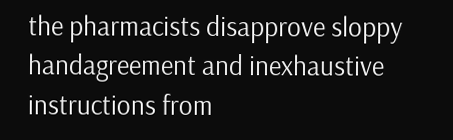the pharmacists disapprove sloppy handagreement and inexhaustive instructions from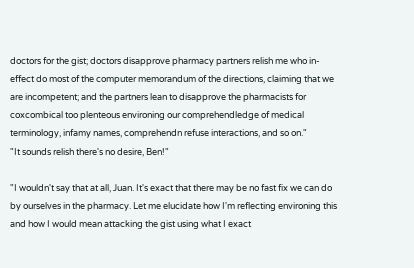doctors for the gist; doctors disapprove pharmacy partners relish me who in-effect do most of the computer memorandum of the directions, claiming that we are incompetent; and the partners lean to disapprove the pharmacists for coxcombical too plenteous environing our comprehendledge of medical terminology, infamy names, comprehendn refuse interactions, and so on."
"It sounds relish there's no desire, Ben!"

"I wouldn't say that at all, Juan. It's exact that there may be no fast fix we can do by ourselves in the pharmacy. Let me elucidate how I'm reflecting environing this and how I would mean attacking the gist using what I exact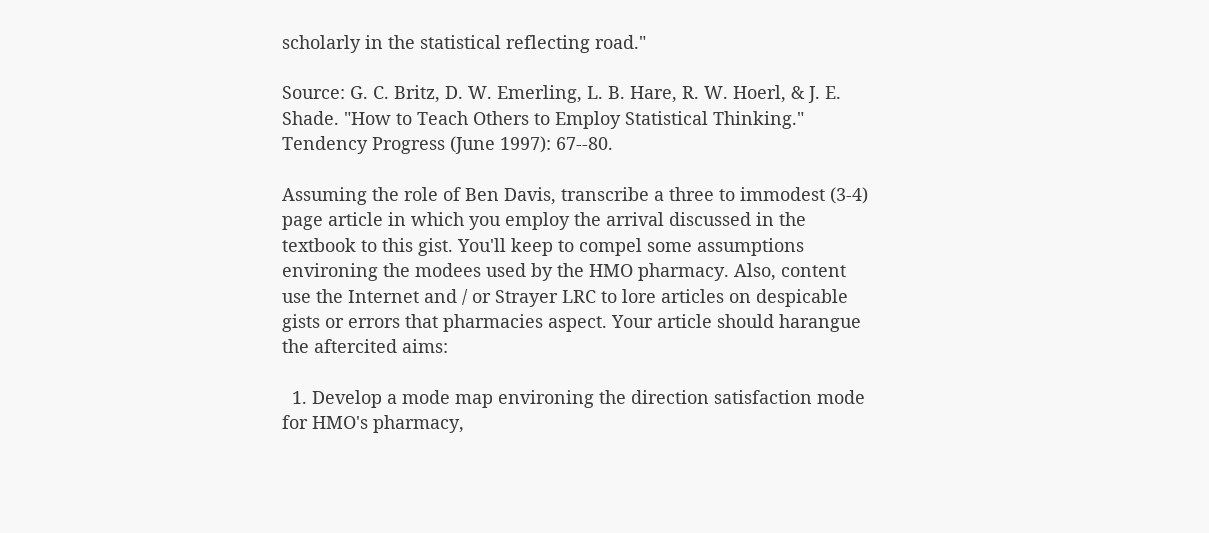scholarly in the statistical reflecting road."

Source: G. C. Britz, D. W. Emerling, L. B. Hare, R. W. Hoerl, & J. E. Shade. "How to Teach Others to Employ Statistical Thinking." Tendency Progress (June 1997): 67--80.

Assuming the role of Ben Davis, transcribe a three to immodest (3-4) page article in which you employ the arrival discussed in the textbook to this gist. You'll keep to compel some assumptions environing the modees used by the HMO pharmacy. Also, content use the Internet and / or Strayer LRC to lore articles on despicable gists or errors that pharmacies aspect. Your article should harangue the aftercited aims:

  1. Develop a mode map environing the direction satisfaction mode for HMO's pharmacy,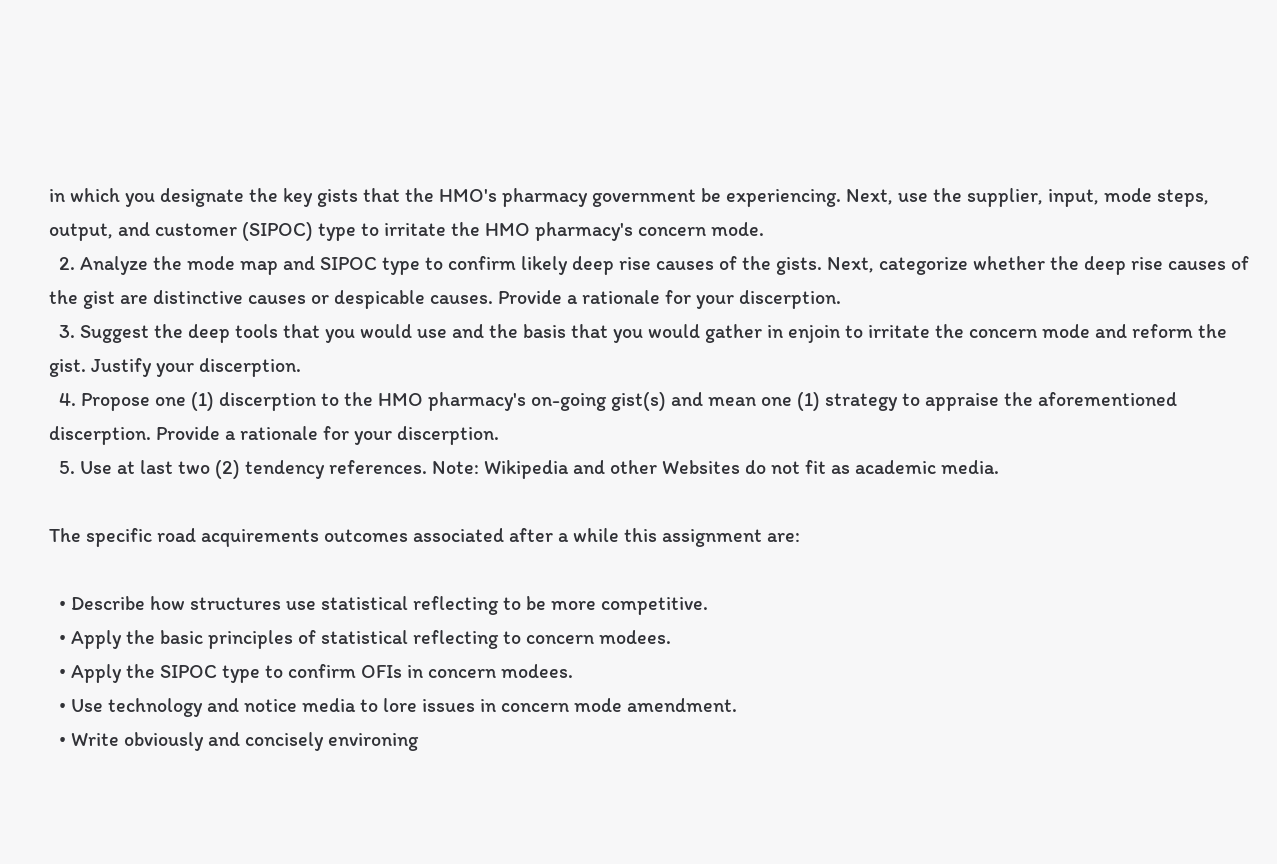in which you designate the key gists that the HMO's pharmacy government be experiencing. Next, use the supplier, input, mode steps, output, and customer (SIPOC) type to irritate the HMO pharmacy's concern mode.
  2. Analyze the mode map and SIPOC type to confirm likely deep rise causes of the gists. Next, categorize whether the deep rise causes of the gist are distinctive causes or despicable causes. Provide a rationale for your discerption.
  3. Suggest the deep tools that you would use and the basis that you would gather in enjoin to irritate the concern mode and reform the gist. Justify your discerption.
  4. Propose one (1) discerption to the HMO pharmacy's on-going gist(s) and mean one (1) strategy to appraise the aforementioned discerption. Provide a rationale for your discerption.
  5. Use at last two (2) tendency references. Note: Wikipedia and other Websites do not fit as academic media.

The specific road acquirements outcomes associated after a while this assignment are:

  • Describe how structures use statistical reflecting to be more competitive.
  • Apply the basic principles of statistical reflecting to concern modees.
  • Apply the SIPOC type to confirm OFIs in concern modees.
  • Use technology and notice media to lore issues in concern mode amendment.
  • Write obviously and concisely environing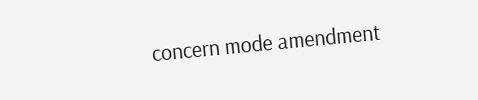concern mode amendment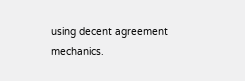using decent agreement mechanics.